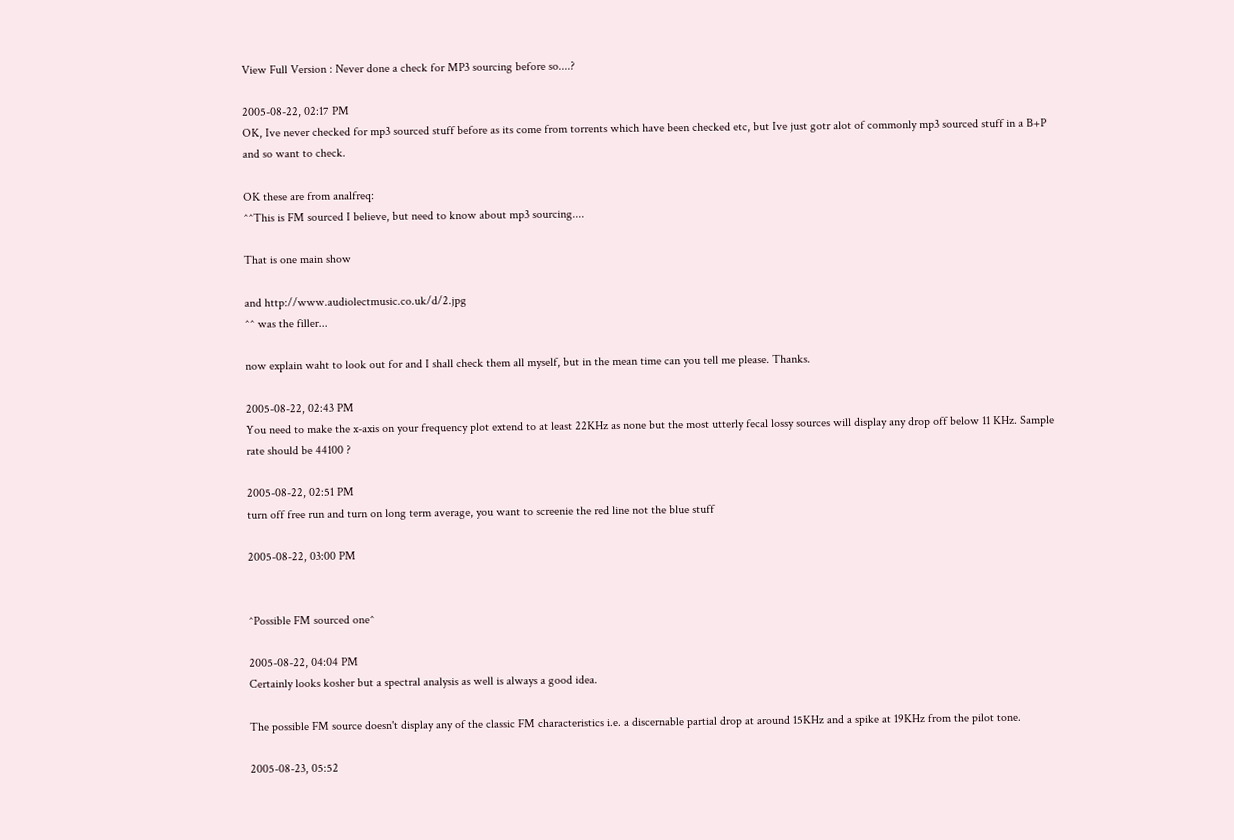View Full Version : Never done a check for MP3 sourcing before so....?

2005-08-22, 02:17 PM
OK, Ive never checked for mp3 sourced stuff before as its come from torrents which have been checked etc, but Ive just gotr alot of commonly mp3 sourced stuff in a B+P and so want to check.

OK these are from analfreq:
^^This is FM sourced I believe, but need to know about mp3 sourcing....

That is one main show

and http://www.audiolectmusic.co.uk/d/2.jpg
^^ was the filler...

now explain waht to look out for and I shall check them all myself, but in the mean time can you tell me please. Thanks.

2005-08-22, 02:43 PM
You need to make the x-axis on your frequency plot extend to at least 22KHz as none but the most utterly fecal lossy sources will display any drop off below 11 KHz. Sample rate should be 44100 ?

2005-08-22, 02:51 PM
turn off free run and turn on long term average, you want to screenie the red line not the blue stuff

2005-08-22, 03:00 PM


^Possible FM sourced one^

2005-08-22, 04:04 PM
Certainly looks kosher but a spectral analysis as well is always a good idea.

The possible FM source doesn't display any of the classic FM characteristics i.e. a discernable partial drop at around 15KHz and a spike at 19KHz from the pilot tone.

2005-08-23, 05:52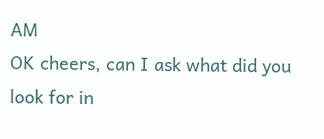AM
OK cheers, can I ask what did you look for in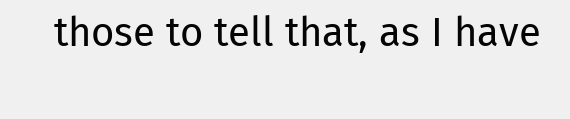those to tell that, as I have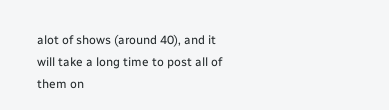alot of shows (around 40), and it will take a long time to post all of them on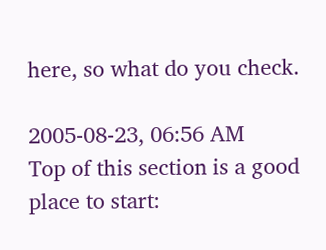here, so what do you check.

2005-08-23, 06:56 AM
Top of this section is a good place to start: